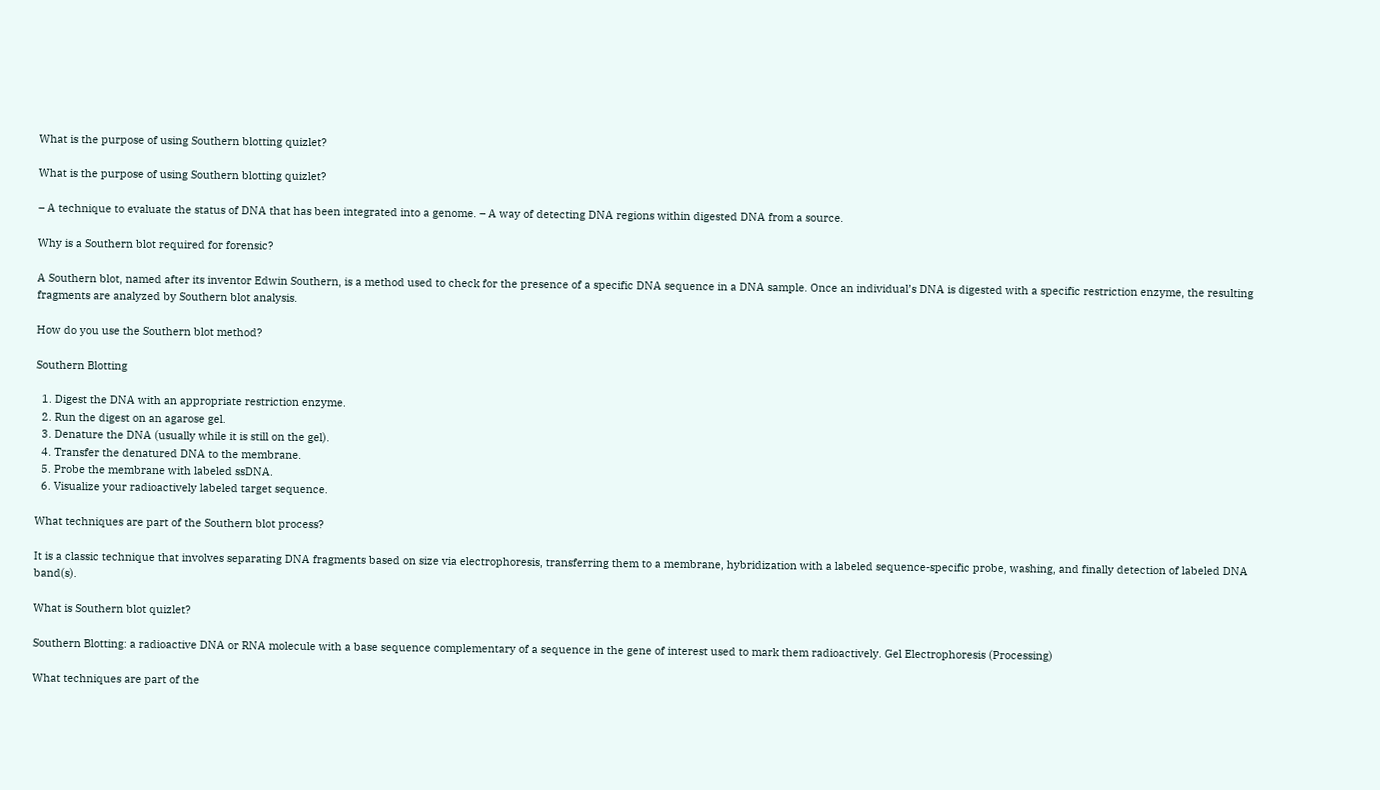What is the purpose of using Southern blotting quizlet?

What is the purpose of using Southern blotting quizlet?

– A technique to evaluate the status of DNA that has been integrated into a genome. – A way of detecting DNA regions within digested DNA from a source.

Why is a Southern blot required for forensic?

A Southern blot, named after its inventor Edwin Southern, is a method used to check for the presence of a specific DNA sequence in a DNA sample. Once an individual’s DNA is digested with a specific restriction enzyme, the resulting fragments are analyzed by Southern blot analysis.

How do you use the Southern blot method?

Southern Blotting

  1. Digest the DNA with an appropriate restriction enzyme.
  2. Run the digest on an agarose gel.
  3. Denature the DNA (usually while it is still on the gel).
  4. Transfer the denatured DNA to the membrane.
  5. Probe the membrane with labeled ssDNA.
  6. Visualize your radioactively labeled target sequence.

What techniques are part of the Southern blot process?

It is a classic technique that involves separating DNA fragments based on size via electrophoresis, transferring them to a membrane, hybridization with a labeled sequence-specific probe, washing, and finally detection of labeled DNA band(s).

What is Southern blot quizlet?

Southern Blotting: a radioactive DNA or RNA molecule with a base sequence complementary of a sequence in the gene of interest used to mark them radioactively. Gel Electrophoresis (Processing)

What techniques are part of the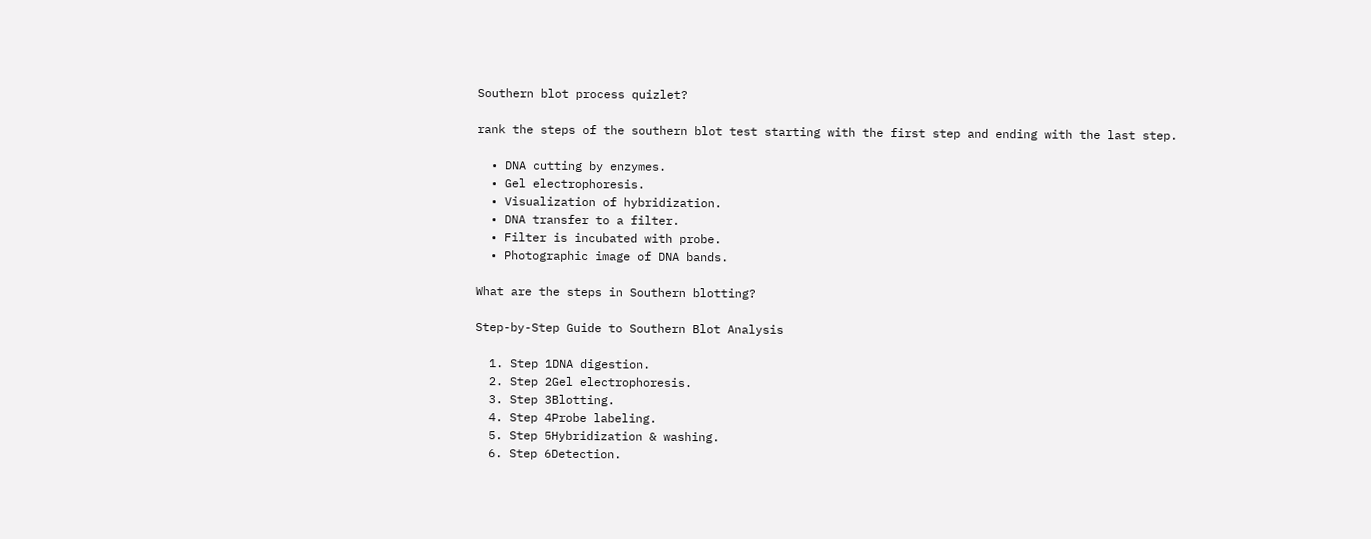Southern blot process quizlet?

rank the steps of the southern blot test starting with the first step and ending with the last step.

  • DNA cutting by enzymes.
  • Gel electrophoresis.
  • Visualization of hybridization.
  • DNA transfer to a filter.
  • Filter is incubated with probe.
  • Photographic image of DNA bands.

What are the steps in Southern blotting?

Step-by-Step Guide to Southern Blot Analysis

  1. Step 1DNA digestion.
  2. Step 2Gel electrophoresis.
  3. Step 3Blotting.
  4. Step 4Probe labeling.
  5. Step 5Hybridization & washing.
  6. Step 6Detection.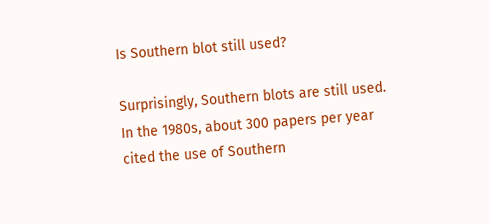Is Southern blot still used?

Surprisingly, Southern blots are still used. In the 1980s, about 300 papers per year cited the use of Southern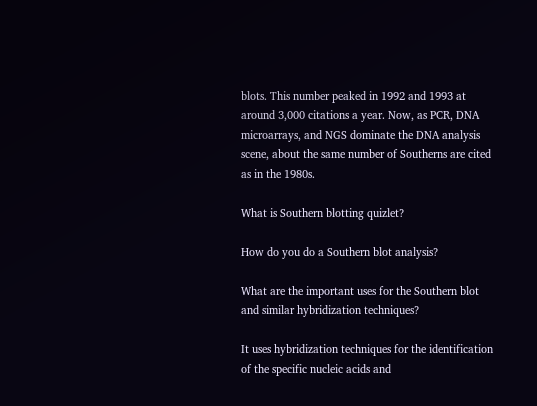blots. This number peaked in 1992 and 1993 at around 3,000 citations a year. Now, as PCR, DNA microarrays, and NGS dominate the DNA analysis scene, about the same number of Southerns are cited as in the 1980s.

What is Southern blotting quizlet?

How do you do a Southern blot analysis?

What are the important uses for the Southern blot and similar hybridization techniques?

It uses hybridization techniques for the identification of the specific nucleic acids and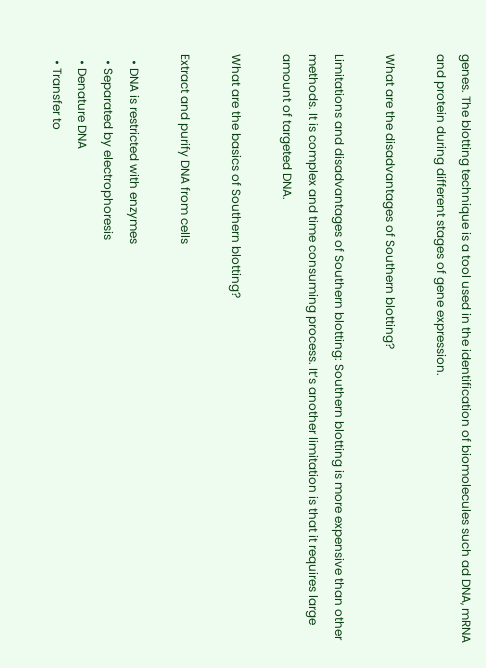genes. The blotting technique is a tool used in the identification of biomolecules such ad DNA, mRNA and protein during different stages of gene expression.

What are the disadvantages of Southern blotting?

Limitations and disadvantages of Southern blotting: Southern blotting is more expensive than other methods. It is complex and time consuming process. It’s another limitation is that it requires large amount of targeted DNA.

What are the basics of Southern blotting?

Extract and purify DNA from cells

  • DNA is restricted with enzymes
  • Separated by electrophoresis
  • Denature DNA
  • Transfer to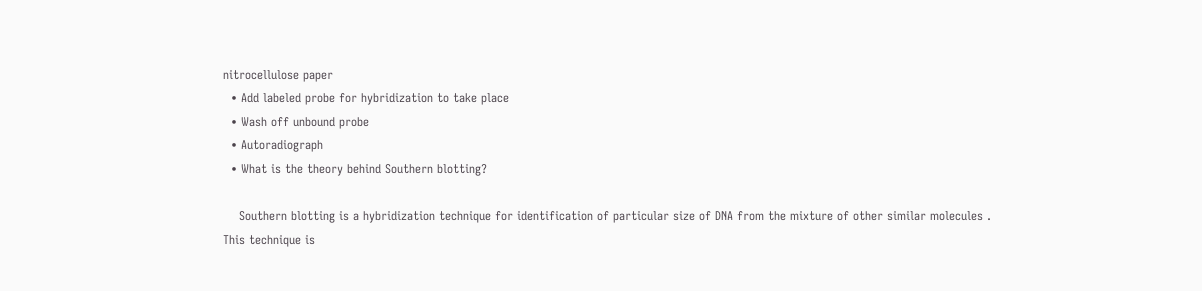nitrocellulose paper
  • Add labeled probe for hybridization to take place
  • Wash off unbound probe
  • Autoradiograph
  • What is the theory behind Southern blotting?

    Southern blotting is a hybridization technique for identification of particular size of DNA from the mixture of other similar molecules . This technique is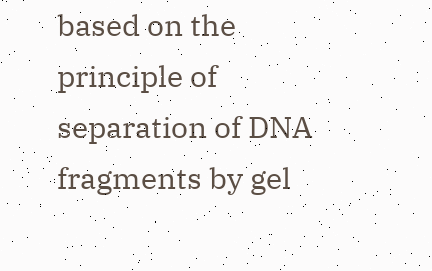based on the principle of separation of DNA fragments by gel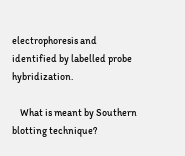electrophoresis and identified by labelled probe hybridization.

    What is meant by Southern blotting technique?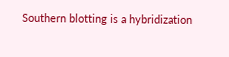Southern blotting is a hybridization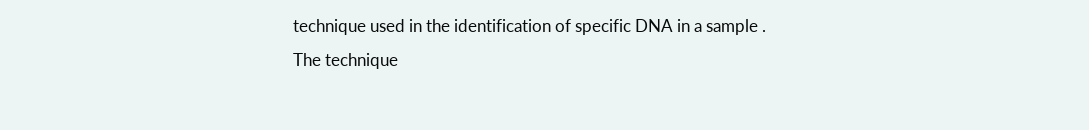technique used in the identification of specific DNA in a sample . The technique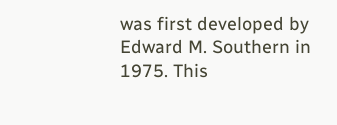was first developed by Edward M. Southern in 1975. This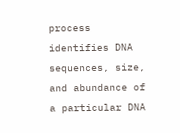process identifies DNA sequences, size, and abundance of a particular DNA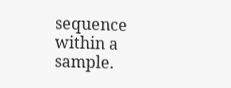sequence within a sample.